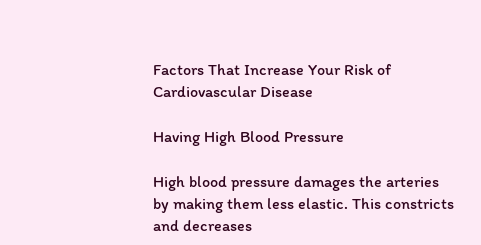Factors That Increase Your Risk of Cardiovascular Disease

Having High Blood Pressure

High blood pressure damages the arteries by making them less elastic. This constricts and decreases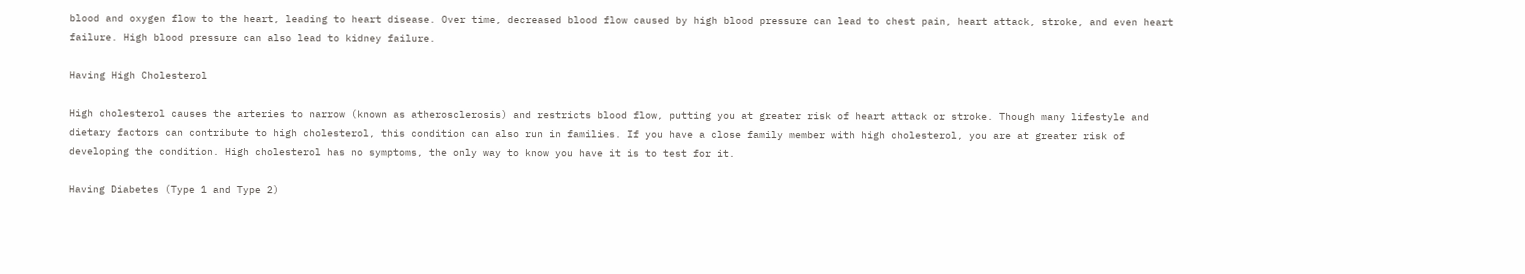blood and oxygen flow to the heart, leading to heart disease. Over time, decreased blood flow caused by high blood pressure can lead to chest pain, heart attack, stroke, and even heart failure. High blood pressure can also lead to kidney failure.

Having High Cholesterol

High cholesterol causes the arteries to narrow (known as atherosclerosis) and restricts blood flow, putting you at greater risk of heart attack or stroke. Though many lifestyle and dietary factors can contribute to high cholesterol, this condition can also run in families. If you have a close family member with high cholesterol, you are at greater risk of developing the condition. High cholesterol has no symptoms, the only way to know you have it is to test for it.

Having Diabetes (Type 1 and Type 2)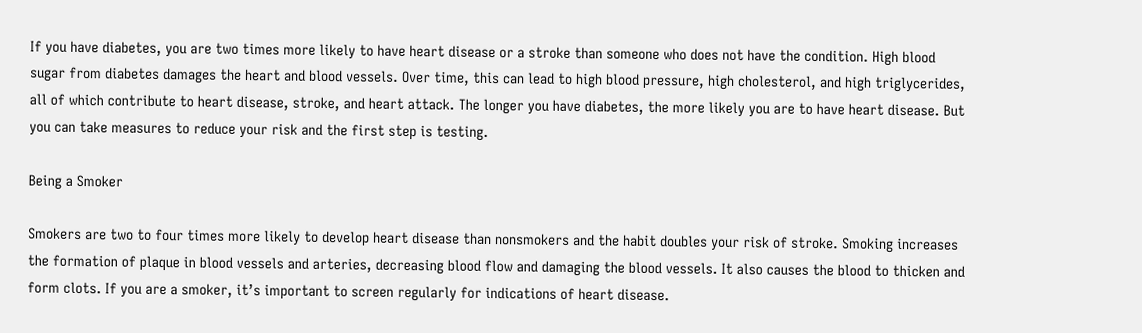If you have diabetes, you are two times more likely to have heart disease or a stroke than someone who does not have the condition. High blood sugar from diabetes damages the heart and blood vessels. Over time, this can lead to high blood pressure, high cholesterol, and high triglycerides, all of which contribute to heart disease, stroke, and heart attack. The longer you have diabetes, the more likely you are to have heart disease. But you can take measures to reduce your risk and the first step is testing.

Being a Smoker

Smokers are two to four times more likely to develop heart disease than nonsmokers and the habit doubles your risk of stroke. Smoking increases the formation of plaque in blood vessels and arteries, decreasing blood flow and damaging the blood vessels. It also causes the blood to thicken and form clots. If you are a smoker, it’s important to screen regularly for indications of heart disease.